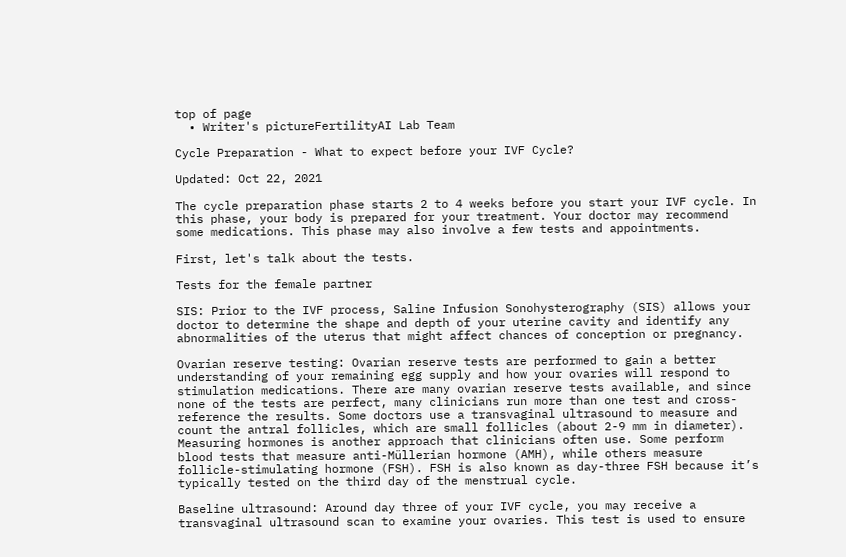top of page
  • Writer's pictureFertilityAI Lab Team

Cycle Preparation - What to expect before your IVF Cycle?

Updated: Oct 22, 2021

The cycle preparation phase starts 2 to 4 weeks before you start your IVF cycle. In this phase, your body is prepared for your treatment. Your doctor may recommend some medications. This phase may also involve a few tests and appointments.

First, let's talk about the tests.

Tests for the female partner

SIS: Prior to the IVF process, Saline Infusion Sonohysterography (SIS) allows your doctor to determine the shape and depth of your uterine cavity and identify any abnormalities of the uterus that might affect chances of conception or pregnancy.

Ovarian reserve testing: Ovarian reserve tests are performed to gain a better understanding of your remaining egg supply and how your ovaries will respond to stimulation medications. There are many ovarian reserve tests available, and since none of the tests are perfect, many clinicians run more than one test and cross-reference the results. Some doctors use a transvaginal ultrasound to measure and count the antral follicles, which are small follicles (about 2-9 mm in diameter). Measuring hormones is another approach that clinicians often use. Some perform blood tests that measure anti-Müllerian hormone (AMH), while others measure follicle-stimulating hormone (FSH). FSH is also known as day-three FSH because it’s typically tested on the third day of the menstrual cycle.

Baseline ultrasound: Around day three of your IVF cycle, you may receive a transvaginal ultrasound scan to examine your ovaries. This test is used to ensure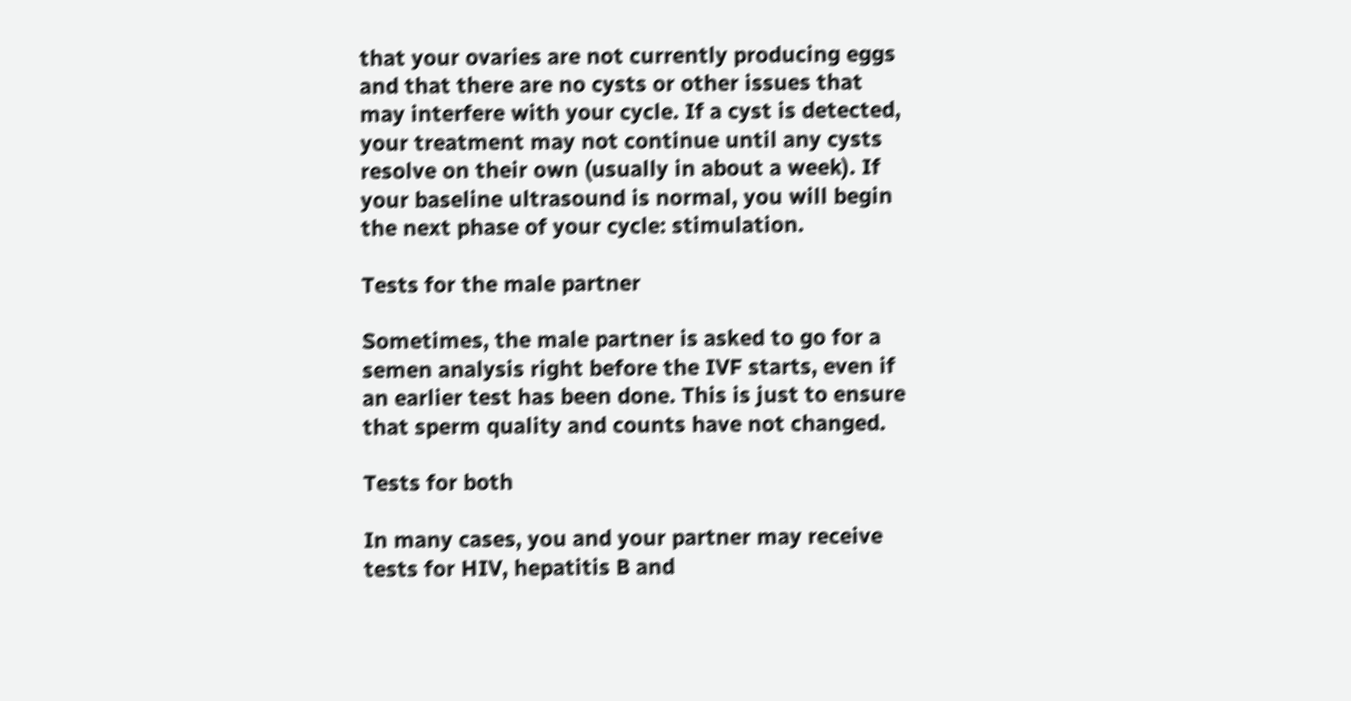that your ovaries are not currently producing eggs and that there are no cysts or other issues that may interfere with your cycle. If a cyst is detected, your treatment may not continue until any cysts resolve on their own (usually in about a week). If your baseline ultrasound is normal, you will begin the next phase of your cycle: stimulation.

Tests for the male partner

Sometimes, the male partner is asked to go for a semen analysis right before the IVF starts, even if an earlier test has been done. This is just to ensure that sperm quality and counts have not changed.

Tests for both

In many cases, you and your partner may receive tests for HIV, hepatitis B and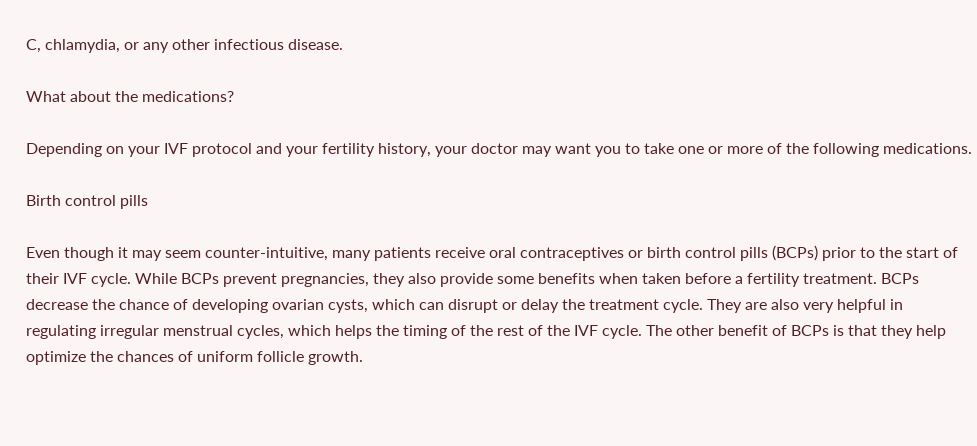C, chlamydia, or any other infectious disease.

What about the medications?

Depending on your IVF protocol and your fertility history, your doctor may want you to take one or more of the following medications.

Birth control pills

Even though it may seem counter-intuitive, many patients receive oral contraceptives or birth control pills (BCPs) prior to the start of their IVF cycle. While BCPs prevent pregnancies, they also provide some benefits when taken before a fertility treatment. BCPs decrease the chance of developing ovarian cysts, which can disrupt or delay the treatment cycle. They are also very helpful in regulating irregular menstrual cycles, which helps the timing of the rest of the IVF cycle. The other benefit of BCPs is that they help optimize the chances of uniform follicle growth.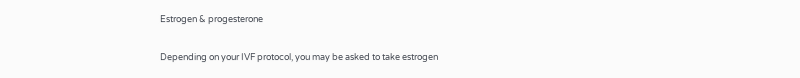Estrogen & progesterone

Depending on your IVF protocol, you may be asked to take estrogen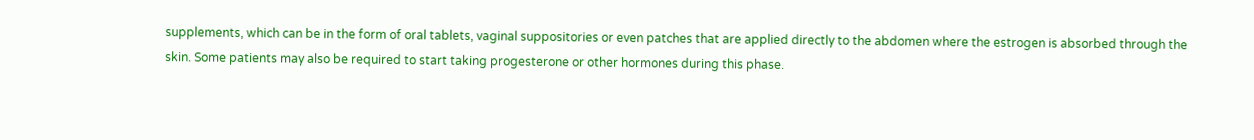supplements, which can be in the form of oral tablets, vaginal suppositories or even patches that are applied directly to the abdomen where the estrogen is absorbed through the skin. Some patients may also be required to start taking progesterone or other hormones during this phase.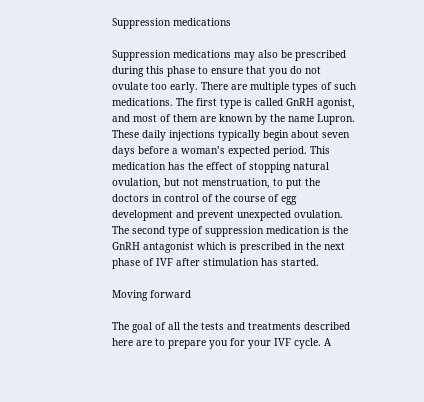Suppression medications

Suppression medications may also be prescribed during this phase to ensure that you do not ovulate too early. There are multiple types of such medications. The first type is called GnRH agonist, and most of them are known by the name Lupron. These daily injections typically begin about seven days before a woman’s expected period. This medication has the effect of stopping natural ovulation, but not menstruation, to put the doctors in control of the course of egg development and prevent unexpected ovulation. The second type of suppression medication is the GnRH antagonist which is prescribed in the next phase of IVF after stimulation has started.

Moving forward

The goal of all the tests and treatments described here are to prepare you for your IVF cycle. A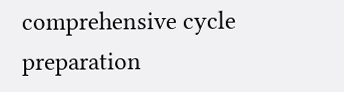comprehensive cycle preparation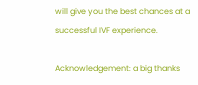will give you the best chances at a successful IVF experience.

Acknowledgement: a big thanks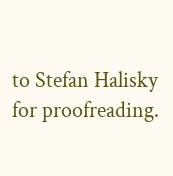to Stefan Halisky for proofreading.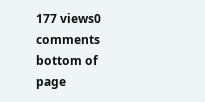177 views0 comments
bottom of page